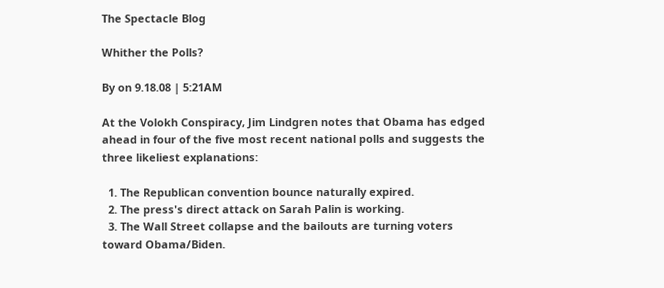The Spectacle Blog

Whither the Polls?

By on 9.18.08 | 5:21AM

At the Volokh Conspiracy, Jim Lindgren notes that Obama has edged ahead in four of the five most recent national polls and suggests the three likeliest explanations:

  1. The Republican convention bounce naturally expired.
  2. The press's direct attack on Sarah Palin is working.
  3. The Wall Street collapse and the bailouts are turning voters toward Obama/Biden.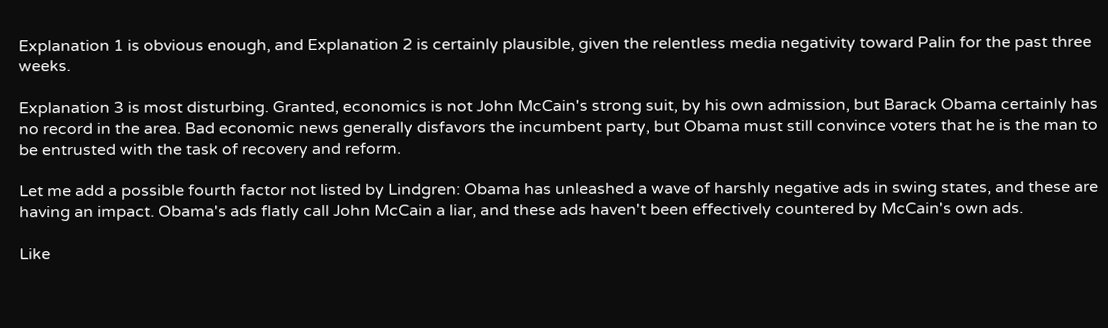Explanation 1 is obvious enough, and Explanation 2 is certainly plausible, given the relentless media negativity toward Palin for the past three weeks.

Explanation 3 is most disturbing. Granted, economics is not John McCain's strong suit, by his own admission, but Barack Obama certainly has no record in the area. Bad economic news generally disfavors the incumbent party, but Obama must still convince voters that he is the man to be entrusted with the task of recovery and reform.

Let me add a possible fourth factor not listed by Lindgren: Obama has unleashed a wave of harshly negative ads in swing states, and these are having an impact. Obama's ads flatly call John McCain a liar, and these ads haven't been effectively countered by McCain's own ads.

Like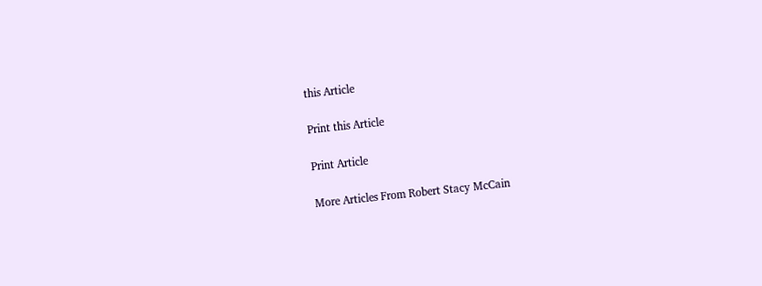this Article

Print this Article

Print Article

More Articles From Robert Stacy McCain